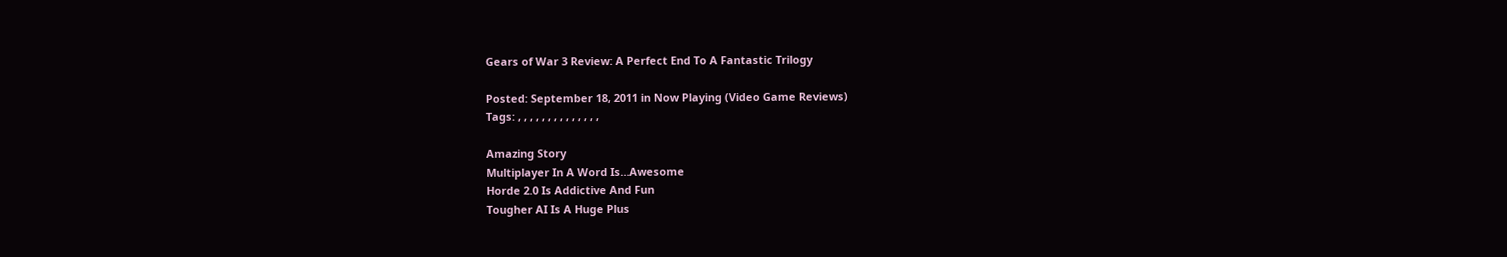Gears of War 3 Review: A Perfect End To A Fantastic Trilogy

Posted: September 18, 2011 in Now Playing (Video Game Reviews)
Tags: , , , , , , , , , , , , , ,

Amazing Story
Multiplayer In A Word Is…Awesome
Horde 2.0 Is Addictive And Fun
Tougher AI Is A Huge Plus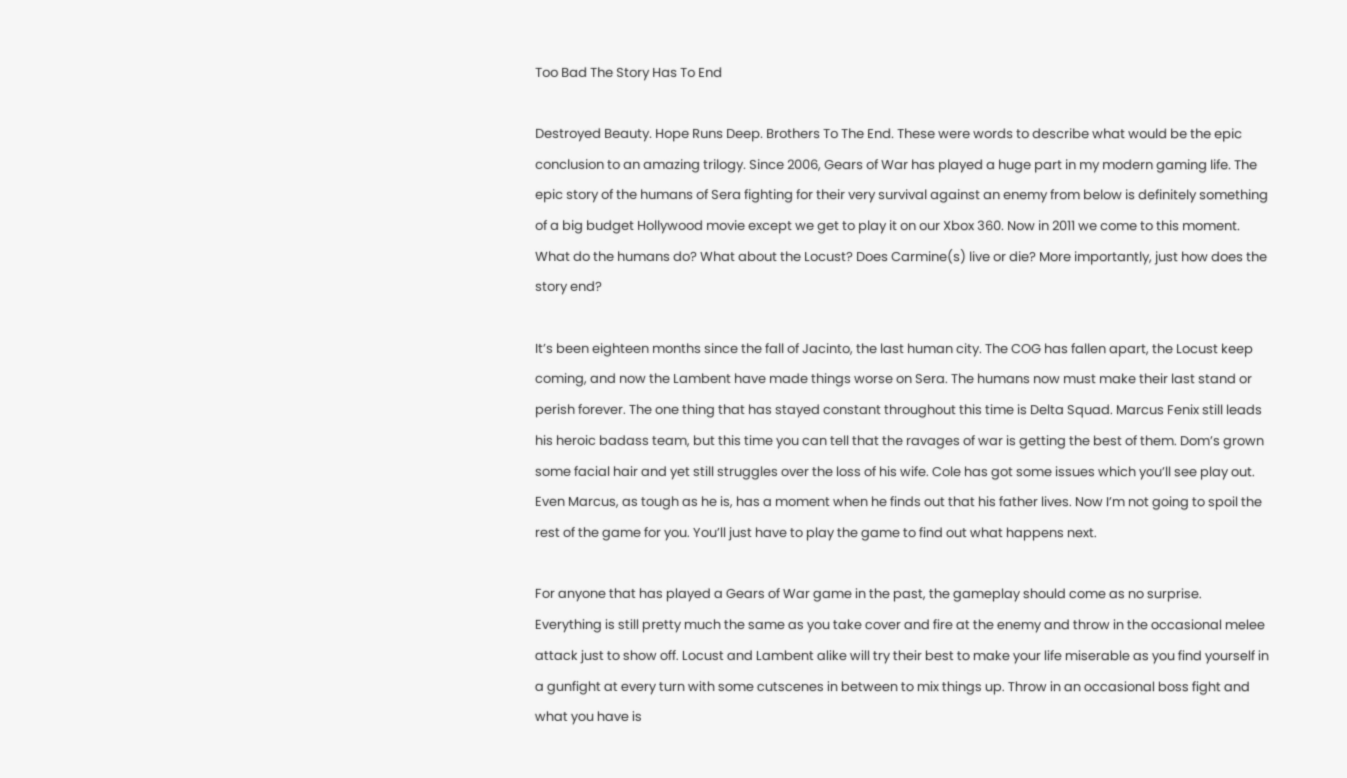Too Bad The Story Has To End

Destroyed Beauty. Hope Runs Deep. Brothers To The End. These were words to describe what would be the epic conclusion to an amazing trilogy. Since 2006, Gears of War has played a huge part in my modern gaming life. The epic story of the humans of Sera fighting for their very survival against an enemy from below is definitely something of a big budget Hollywood movie except we get to play it on our Xbox 360. Now in 2011 we come to this moment. What do the humans do? What about the Locust? Does Carmine(s) live or die? More importantly, just how does the story end?

It’s been eighteen months since the fall of Jacinto, the last human city. The COG has fallen apart, the Locust keep coming, and now the Lambent have made things worse on Sera. The humans now must make their last stand or perish forever. The one thing that has stayed constant throughout this time is Delta Squad. Marcus Fenix still leads his heroic badass team, but this time you can tell that the ravages of war is getting the best of them. Dom’s grown some facial hair and yet still struggles over the loss of his wife. Cole has got some issues which you’ll see play out. Even Marcus, as tough as he is, has a moment when he finds out that his father lives. Now I’m not going to spoil the rest of the game for you. You’ll just have to play the game to find out what happens next.

For anyone that has played a Gears of War game in the past, the gameplay should come as no surprise. Everything is still pretty much the same as you take cover and fire at the enemy and throw in the occasional melee attack just to show off. Locust and Lambent alike will try their best to make your life miserable as you find yourself in a gunfight at every turn with some cutscenes in between to mix things up. Throw in an occasional boss fight and what you have is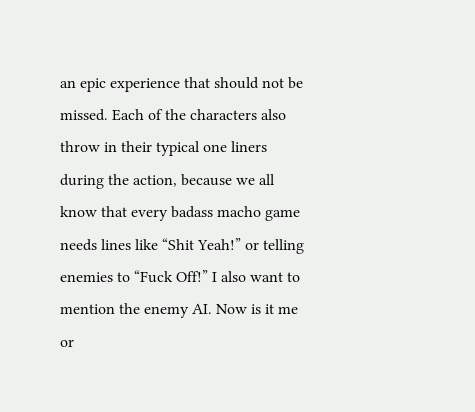an epic experience that should not be missed. Each of the characters also throw in their typical one liners during the action, because we all know that every badass macho game needs lines like “Shit Yeah!” or telling enemies to “Fuck Off!” I also want to mention the enemy AI. Now is it me or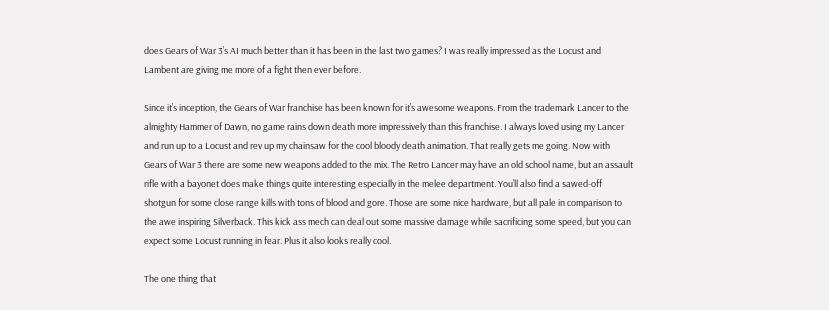does Gears of War 3’s AI much better than it has been in the last two games? I was really impressed as the Locust and Lambent are giving me more of a fight then ever before.

Since it’s inception, the Gears of War franchise has been known for it’s awesome weapons. From the trademark Lancer to the almighty Hammer of Dawn, no game rains down death more impressively than this franchise. I always loved using my Lancer and run up to a Locust and rev up my chainsaw for the cool bloody death animation. That really gets me going. Now with Gears of War 3 there are some new weapons added to the mix. The Retro Lancer may have an old school name, but an assault rifle with a bayonet does make things quite interesting especially in the melee department. You’ll also find a sawed-off shotgun for some close range kills with tons of blood and gore. Those are some nice hardware, but all pale in comparison to the awe inspiring Silverback. This kick ass mech can deal out some massive damage while sacrificing some speed, but you can expect some Locust running in fear. Plus it also looks really cool.

The one thing that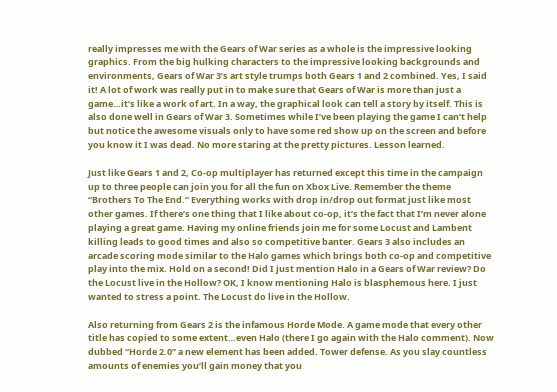really impresses me with the Gears of War series as a whole is the impressive looking graphics. From the big hulking characters to the impressive looking backgrounds and environments, Gears of War 3’s art style trumps both Gears 1 and 2 combined. Yes, I said it! A lot of work was really put in to make sure that Gears of War is more than just a game…it’s like a work of art. In a way, the graphical look can tell a story by itself. This is also done well in Gears of War 3. Sometimes while I’ve been playing the game I can’t help but notice the awesome visuals only to have some red show up on the screen and before you know it I was dead. No more staring at the pretty pictures. Lesson learned.

Just like Gears 1 and 2, Co-op multiplayer has returned except this time in the campaign up to three people can join you for all the fun on Xbox Live. Remember the theme “Brothers To The End.” Everything works with drop in/drop out format just like most other games. If there’s one thing that I like about co-op, it’s the fact that I’m never alone playing a great game. Having my online friends join me for some Locust and Lambent killing leads to good times and also so competitive banter. Gears 3 also includes an arcade scoring mode similar to the Halo games which brings both co-op and competitive play into the mix. Hold on a second! Did I just mention Halo in a Gears of War review? Do the Locust live in the Hollow? OK, I know mentioning Halo is blasphemous here. I just wanted to stress a point. The Locust do live in the Hollow.

Also returning from Gears 2 is the infamous Horde Mode. A game mode that every other title has copied to some extent…even Halo (there I go again with the Halo comment). Now dubbed “Horde 2.0” a new element has been added. Tower defense. As you slay countless amounts of enemies you’ll gain money that you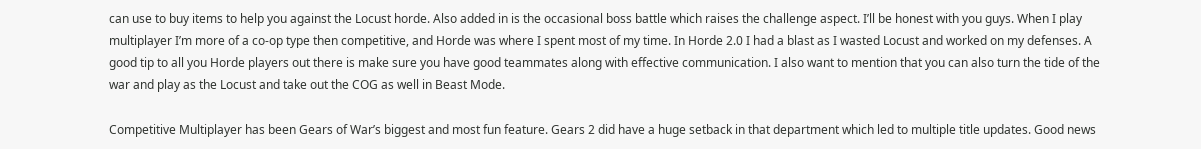can use to buy items to help you against the Locust horde. Also added in is the occasional boss battle which raises the challenge aspect. I’ll be honest with you guys. When I play multiplayer I’m more of a co-op type then competitive, and Horde was where I spent most of my time. In Horde 2.0 I had a blast as I wasted Locust and worked on my defenses. A good tip to all you Horde players out there is make sure you have good teammates along with effective communication. I also want to mention that you can also turn the tide of the war and play as the Locust and take out the COG as well in Beast Mode.

Competitive Multiplayer has been Gears of War’s biggest and most fun feature. Gears 2 did have a huge setback in that department which led to multiple title updates. Good news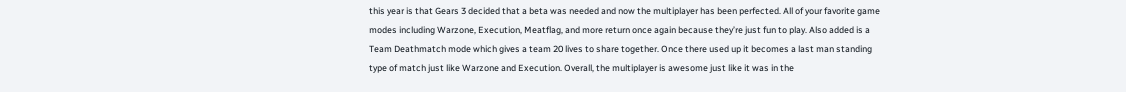this year is that Gears 3 decided that a beta was needed and now the multiplayer has been perfected. All of your favorite game modes including Warzone, Execution, Meatflag, and more return once again because they’re just fun to play. Also added is a Team Deathmatch mode which gives a team 20 lives to share together. Once there used up it becomes a last man standing type of match just like Warzone and Execution. Overall, the multiplayer is awesome just like it was in the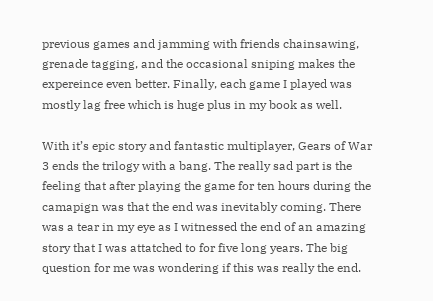previous games and jamming with friends chainsawing, grenade tagging, and the occasional sniping makes the expereince even better. Finally, each game I played was mostly lag free which is huge plus in my book as well.

With it’s epic story and fantastic multiplayer, Gears of War 3 ends the trilogy with a bang. The really sad part is the feeling that after playing the game for ten hours during the camapign was that the end was inevitably coming. There was a tear in my eye as I witnessed the end of an amazing story that I was attatched to for five long years. The big question for me was wondering if this was really the end.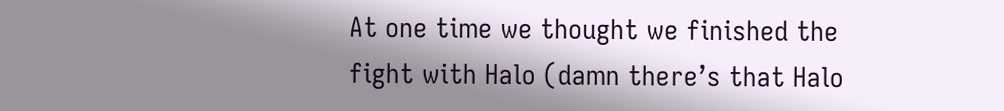At one time we thought we finished the fight with Halo (damn there’s that Halo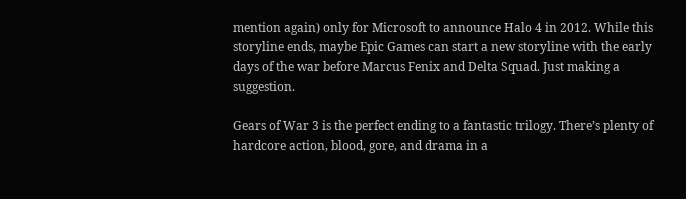mention again) only for Microsoft to announce Halo 4 in 2012. While this storyline ends, maybe Epic Games can start a new storyline with the early days of the war before Marcus Fenix and Delta Squad. Just making a suggestion.

Gears of War 3 is the perfect ending to a fantastic trilogy. There’s plenty of hardcore action, blood, gore, and drama in a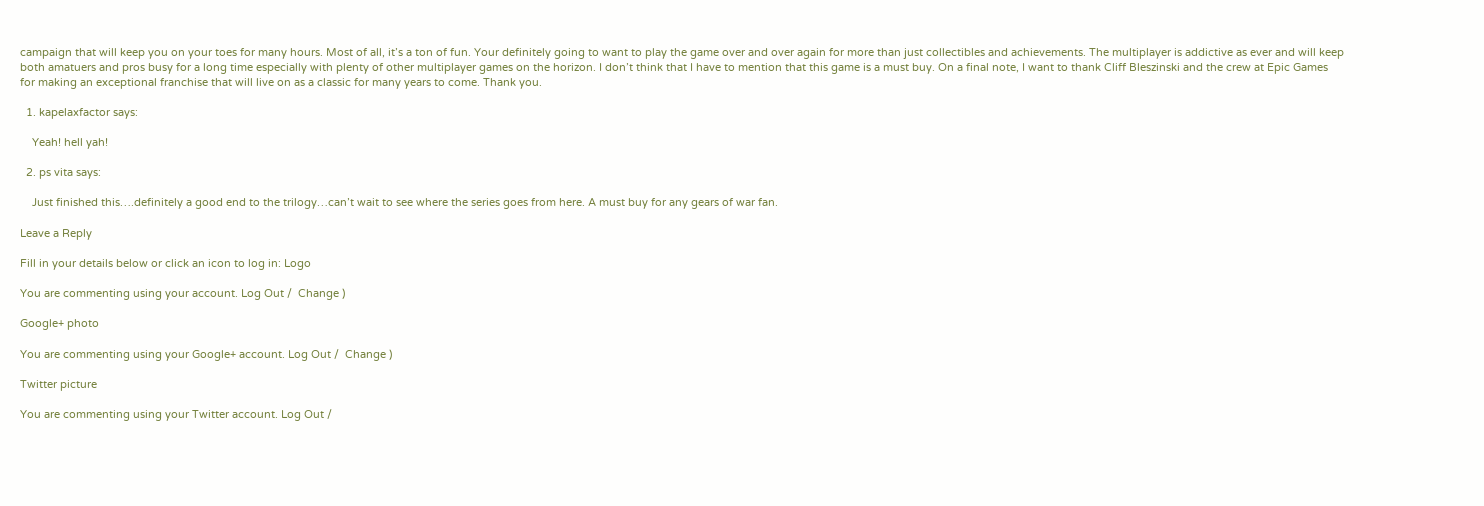campaign that will keep you on your toes for many hours. Most of all, it’s a ton of fun. Your definitely going to want to play the game over and over again for more than just collectibles and achievements. The multiplayer is addictive as ever and will keep both amatuers and pros busy for a long time especially with plenty of other multiplayer games on the horizon. I don’t think that I have to mention that this game is a must buy. On a final note, I want to thank Cliff Bleszinski and the crew at Epic Games for making an exceptional franchise that will live on as a classic for many years to come. Thank you.

  1. kapelaxfactor says:

    Yeah! hell yah!

  2. ps vita says:

    Just finished this….definitely a good end to the trilogy…can’t wait to see where the series goes from here. A must buy for any gears of war fan.

Leave a Reply

Fill in your details below or click an icon to log in: Logo

You are commenting using your account. Log Out /  Change )

Google+ photo

You are commenting using your Google+ account. Log Out /  Change )

Twitter picture

You are commenting using your Twitter account. Log Out /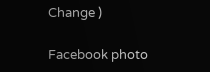Change )

Facebook photo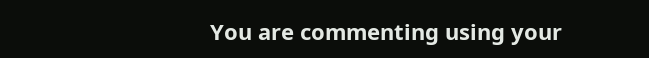You are commenting using your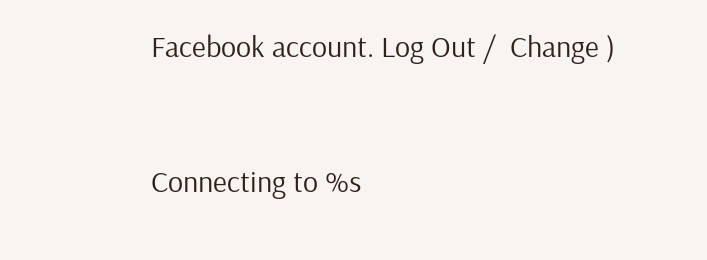Facebook account. Log Out /  Change )


Connecting to %s